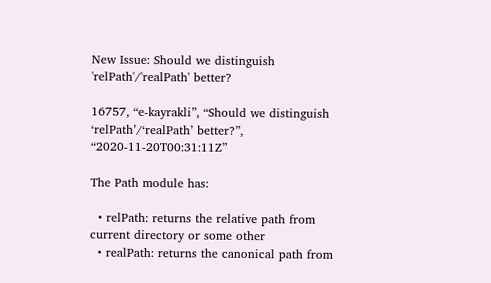New Issue: Should we distinguish 'relPath'/'realPath' better?

16757, “e-kayrakli”, “Should we distinguish ‘relPath’/‘realPath’ better?”, “2020-11-20T00:31:11Z”

The Path module has:

  • relPath: returns the relative path from current directory or some other
  • realPath: returns the canonical path from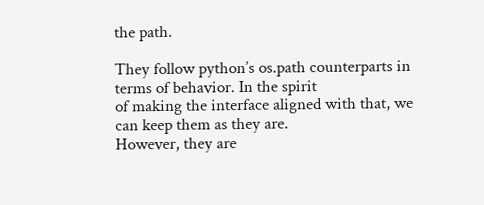the path.

They follow python’s os.path counterparts in terms of behavior. In the spirit
of making the interface aligned with that, we can keep them as they are.
However, they are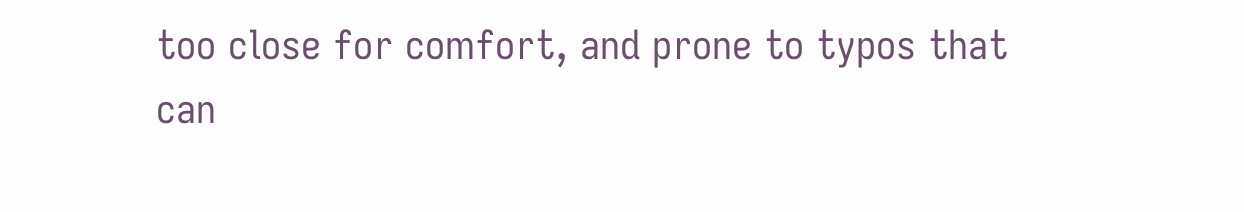too close for comfort, and prone to typos that can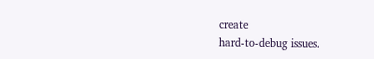create
hard-to-debug issues.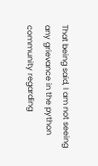That being said, I am not seeing any grievance in the python community regarding